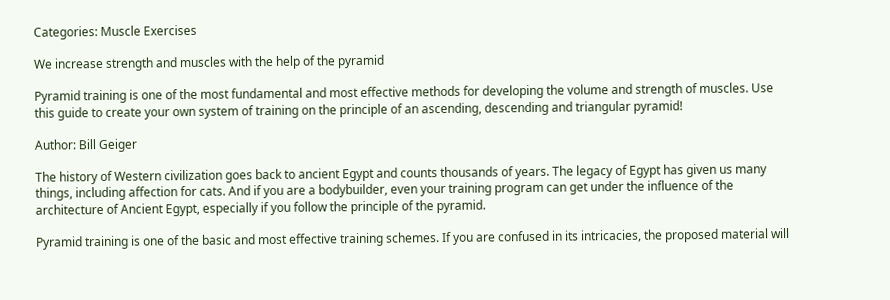Categories: Muscle Exercises

We increase strength and muscles with the help of the pyramid

Pyramid training is one of the most fundamental and most effective methods for developing the volume and strength of muscles. Use this guide to create your own system of training on the principle of an ascending, descending and triangular pyramid!

Author: Bill Geiger

The history of Western civilization goes back to ancient Egypt and counts thousands of years. The legacy of Egypt has given us many things, including affection for cats. And if you are a bodybuilder, even your training program can get under the influence of the architecture of Ancient Egypt, especially if you follow the principle of the pyramid.

Pyramid training is one of the basic and most effective training schemes. If you are confused in its intricacies, the proposed material will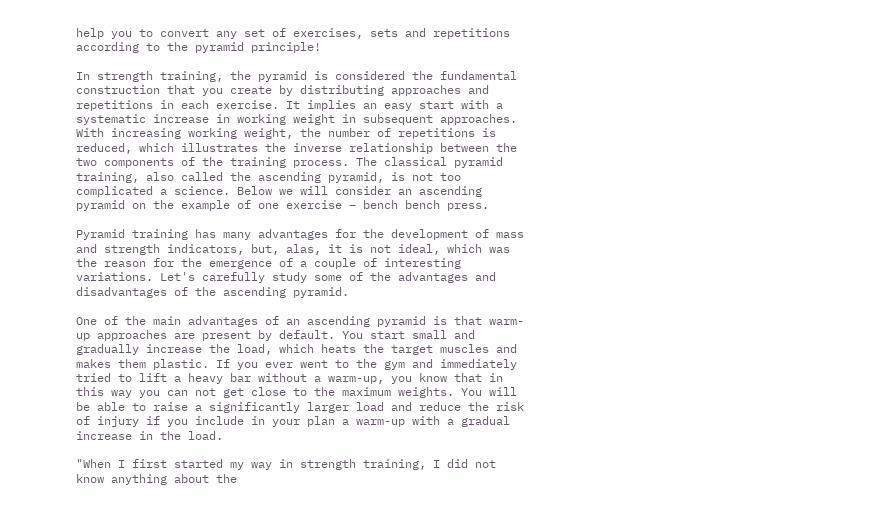help you to convert any set of exercises, sets and repetitions according to the pyramid principle!

In strength training, the pyramid is considered the fundamental construction that you create by distributing approaches and repetitions in each exercise. It implies an easy start with a systematic increase in working weight in subsequent approaches. With increasing working weight, the number of repetitions is reduced, which illustrates the inverse relationship between the two components of the training process. The classical pyramid training, also called the ascending pyramid, is not too complicated a science. Below we will consider an ascending pyramid on the example of one exercise – bench bench press.

Pyramid training has many advantages for the development of mass and strength indicators, but, alas, it is not ideal, which was the reason for the emergence of a couple of interesting variations. Let's carefully study some of the advantages and disadvantages of the ascending pyramid.

One of the main advantages of an ascending pyramid is that warm-up approaches are present by default. You start small and gradually increase the load, which heats the target muscles and makes them plastic. If you ever went to the gym and immediately tried to lift a heavy bar without a warm-up, you know that in this way you can not get close to the maximum weights. You will be able to raise a significantly larger load and reduce the risk of injury if you include in your plan a warm-up with a gradual increase in the load.

"When I first started my way in strength training, I did not know anything about the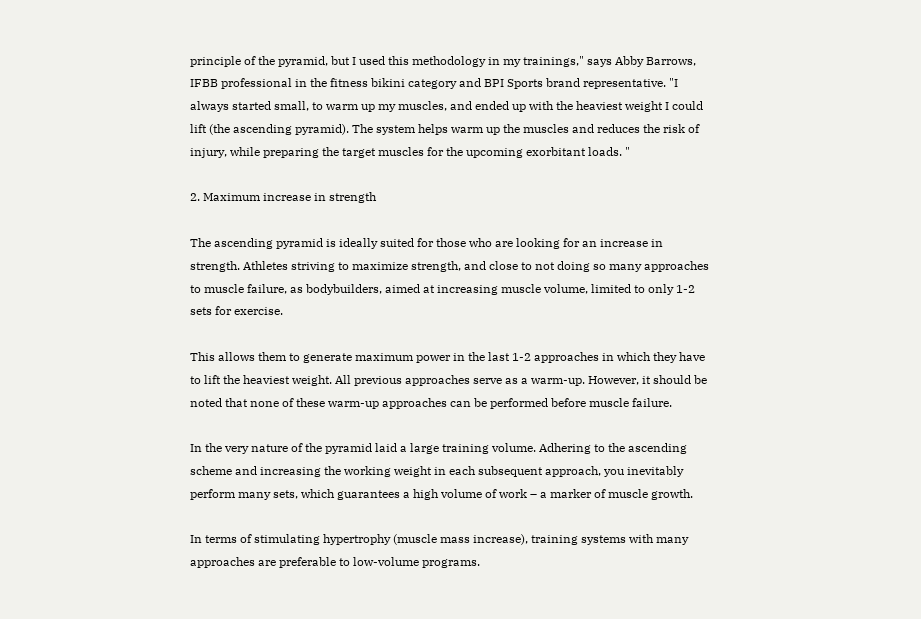principle of the pyramid, but I used this methodology in my trainings," says Abby Barrows, IFBB professional in the fitness bikini category and BPI Sports brand representative. "I always started small, to warm up my muscles, and ended up with the heaviest weight I could lift (the ascending pyramid). The system helps warm up the muscles and reduces the risk of injury, while preparing the target muscles for the upcoming exorbitant loads. "

2. Maximum increase in strength

The ascending pyramid is ideally suited for those who are looking for an increase in strength. Athletes striving to maximize strength, and close to not doing so many approaches to muscle failure, as bodybuilders, aimed at increasing muscle volume, limited to only 1-2 sets for exercise.

This allows them to generate maximum power in the last 1-2 approaches in which they have to lift the heaviest weight. All previous approaches serve as a warm-up. However, it should be noted that none of these warm-up approaches can be performed before muscle failure.

In the very nature of the pyramid laid a large training volume. Adhering to the ascending scheme and increasing the working weight in each subsequent approach, you inevitably perform many sets, which guarantees a high volume of work – a marker of muscle growth.

In terms of stimulating hypertrophy (muscle mass increase), training systems with many approaches are preferable to low-volume programs.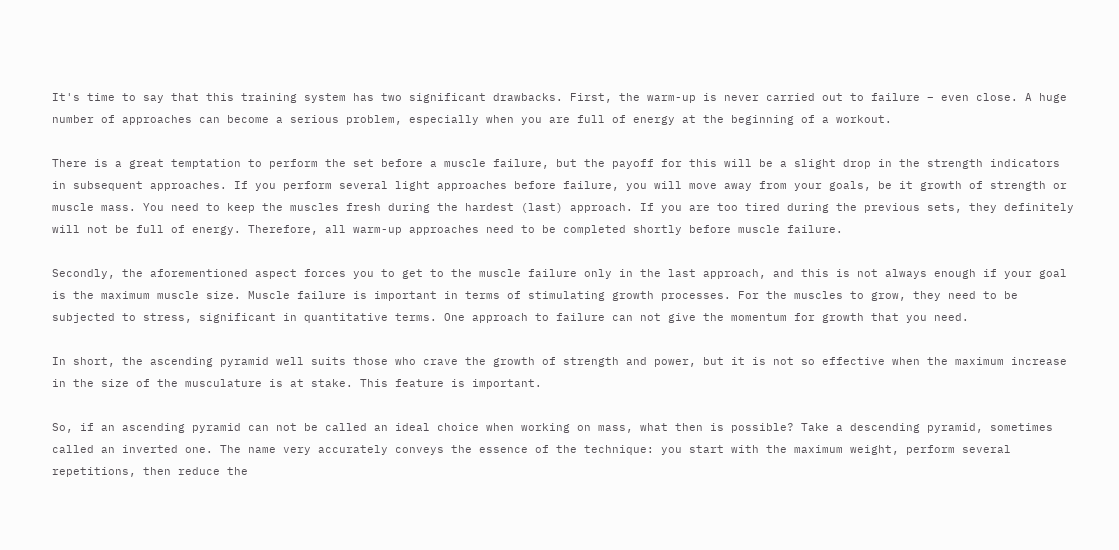It's time to say that this training system has two significant drawbacks. First, the warm-up is never carried out to failure – even close. A huge number of approaches can become a serious problem, especially when you are full of energy at the beginning of a workout.

There is a great temptation to perform the set before a muscle failure, but the payoff for this will be a slight drop in the strength indicators in subsequent approaches. If you perform several light approaches before failure, you will move away from your goals, be it growth of strength or muscle mass. You need to keep the muscles fresh during the hardest (last) approach. If you are too tired during the previous sets, they definitely will not be full of energy. Therefore, all warm-up approaches need to be completed shortly before muscle failure.

Secondly, the aforementioned aspect forces you to get to the muscle failure only in the last approach, and this is not always enough if your goal is the maximum muscle size. Muscle failure is important in terms of stimulating growth processes. For the muscles to grow, they need to be subjected to stress, significant in quantitative terms. One approach to failure can not give the momentum for growth that you need.

In short, the ascending pyramid well suits those who crave the growth of strength and power, but it is not so effective when the maximum increase in the size of the musculature is at stake. This feature is important.

So, if an ascending pyramid can not be called an ideal choice when working on mass, what then is possible? Take a descending pyramid, sometimes called an inverted one. The name very accurately conveys the essence of the technique: you start with the maximum weight, perform several repetitions, then reduce the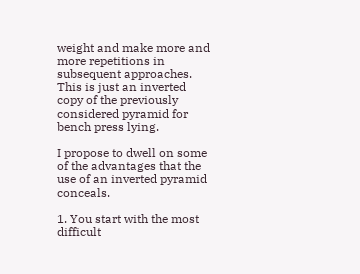weight and make more and more repetitions in subsequent approaches. This is just an inverted copy of the previously considered pyramid for bench press lying.

I propose to dwell on some of the advantages that the use of an inverted pyramid conceals.

1. You start with the most difficult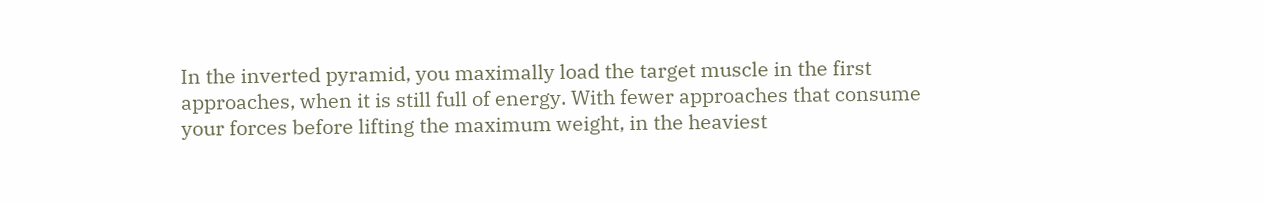In the inverted pyramid, you maximally load the target muscle in the first approaches, when it is still full of energy. With fewer approaches that consume your forces before lifting the maximum weight, in the heaviest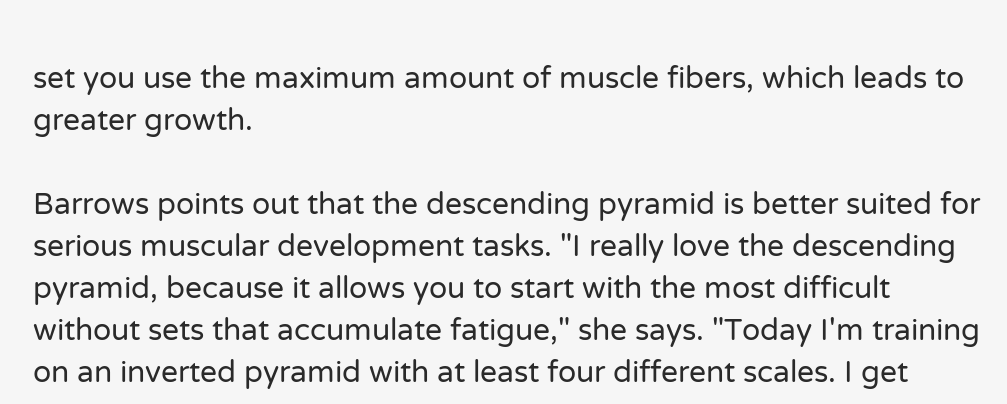set you use the maximum amount of muscle fibers, which leads to greater growth.

Barrows points out that the descending pyramid is better suited for serious muscular development tasks. "I really love the descending pyramid, because it allows you to start with the most difficult without sets that accumulate fatigue," she says. "Today I'm training on an inverted pyramid with at least four different scales. I get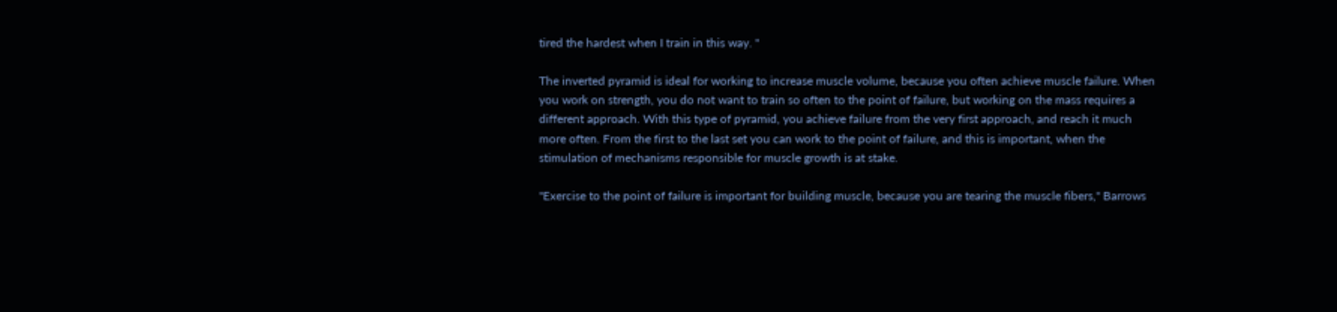tired the hardest when I train in this way. "

The inverted pyramid is ideal for working to increase muscle volume, because you often achieve muscle failure. When you work on strength, you do not want to train so often to the point of failure, but working on the mass requires a different approach. With this type of pyramid, you achieve failure from the very first approach, and reach it much more often. From the first to the last set you can work to the point of failure, and this is important, when the stimulation of mechanisms responsible for muscle growth is at stake.

"Exercise to the point of failure is important for building muscle, because you are tearing the muscle fibers," Barrows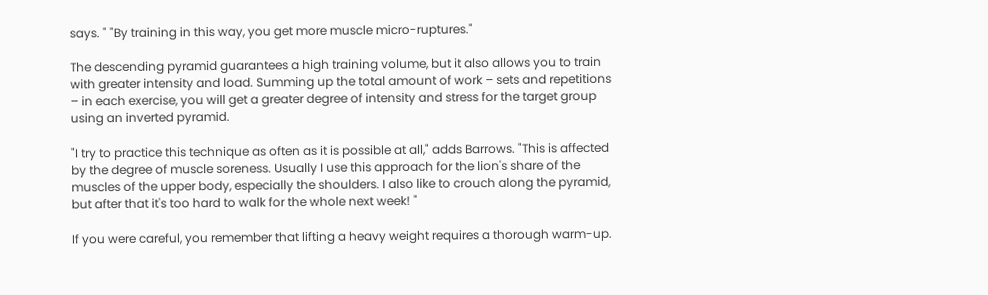says. " "By training in this way, you get more muscle micro-ruptures."

The descending pyramid guarantees a high training volume, but it also allows you to train with greater intensity and load. Summing up the total amount of work – sets and repetitions – in each exercise, you will get a greater degree of intensity and stress for the target group using an inverted pyramid.

"I try to practice this technique as often as it is possible at all," adds Barrows. "This is affected by the degree of muscle soreness. Usually I use this approach for the lion's share of the muscles of the upper body, especially the shoulders. I also like to crouch along the pyramid, but after that it's too hard to walk for the whole next week! "

If you were careful, you remember that lifting a heavy weight requires a thorough warm-up.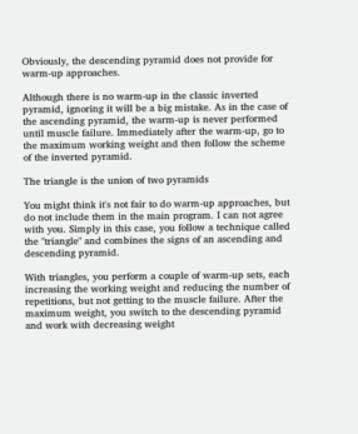Obviously, the descending pyramid does not provide for warm-up approaches.

Although there is no warm-up in the classic inverted pyramid, ignoring it will be a big mistake. As in the case of the ascending pyramid, the warm-up is never performed until muscle failure. Immediately after the warm-up, go to the maximum working weight and then follow the scheme of the inverted pyramid.

The triangle is the union of two pyramids

You might think it's not fair to do warm-up approaches, but do not include them in the main program. I can not agree with you. Simply in this case, you follow a technique called the "triangle" and combines the signs of an ascending and descending pyramid.

With triangles, you perform a couple of warm-up sets, each increasing the working weight and reducing the number of repetitions, but not getting to the muscle failure. After the maximum weight, you switch to the descending pyramid and work with decreasing weight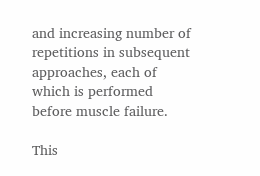and increasing number of repetitions in subsequent approaches, each of which is performed before muscle failure.

This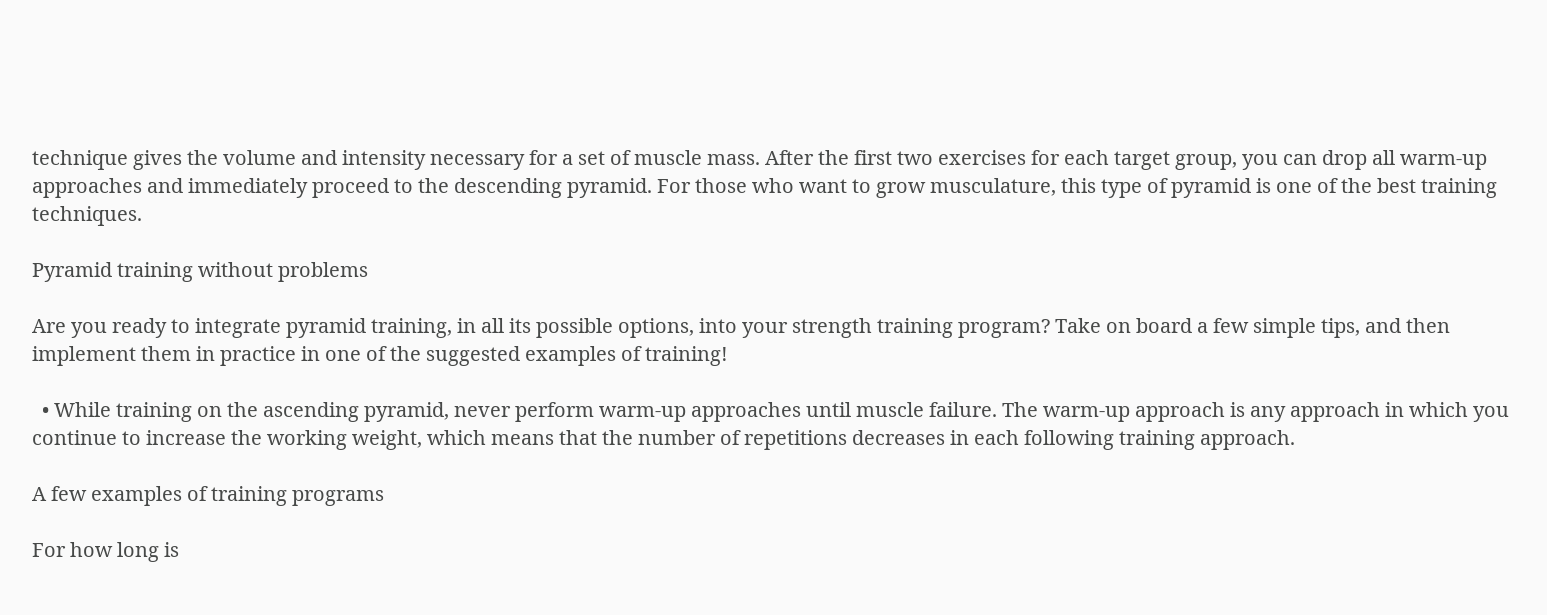technique gives the volume and intensity necessary for a set of muscle mass. After the first two exercises for each target group, you can drop all warm-up approaches and immediately proceed to the descending pyramid. For those who want to grow musculature, this type of pyramid is one of the best training techniques.

Pyramid training without problems

Are you ready to integrate pyramid training, in all its possible options, into your strength training program? Take on board a few simple tips, and then implement them in practice in one of the suggested examples of training!

  • While training on the ascending pyramid, never perform warm-up approaches until muscle failure. The warm-up approach is any approach in which you continue to increase the working weight, which means that the number of repetitions decreases in each following training approach.

A few examples of training programs

For how long is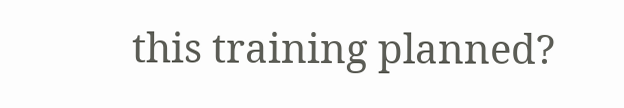this training planned?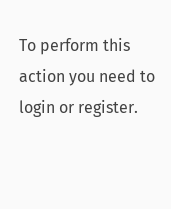To perform this action you need to login or register.